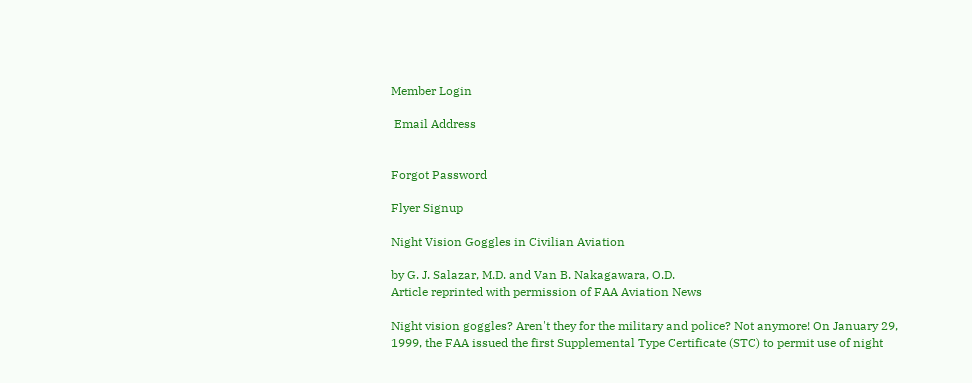Member Login

 Email Address


Forgot Password

Flyer Signup

Night Vision Goggles in Civilian Aviation

by G. J. Salazar, M.D. and Van B. Nakagawara, O.D.
Article reprinted with permission of FAA Aviation News

Night vision goggles? Aren't they for the military and police? Not anymore! On January 29, 1999, the FAA issued the first Supplemental Type Certificate (STC) to permit use of night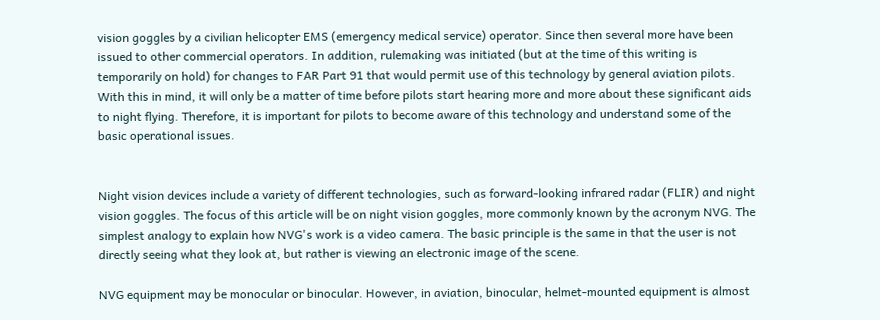vision goggles by a civilian helicopter EMS (emergency medical service) operator. Since then several more have been issued to other commercial operators. In addition, rulemaking was initiated (but at the time of this writing is temporarily on hold) for changes to FAR Part 91 that would permit use of this technology by general aviation pilots. With this in mind, it will only be a matter of time before pilots start hearing more and more about these significant aids to night flying. Therefore, it is important for pilots to become aware of this technology and understand some of the basic operational issues.


Night vision devices include a variety of different technologies, such as forward-looking infrared radar (FLIR) and night vision goggles. The focus of this article will be on night vision goggles, more commonly known by the acronym NVG. The simplest analogy to explain how NVG's work is a video camera. The basic principle is the same in that the user is not directly seeing what they look at, but rather is viewing an electronic image of the scene.

NVG equipment may be monocular or binocular. However, in aviation, binocular, helmet-mounted equipment is almost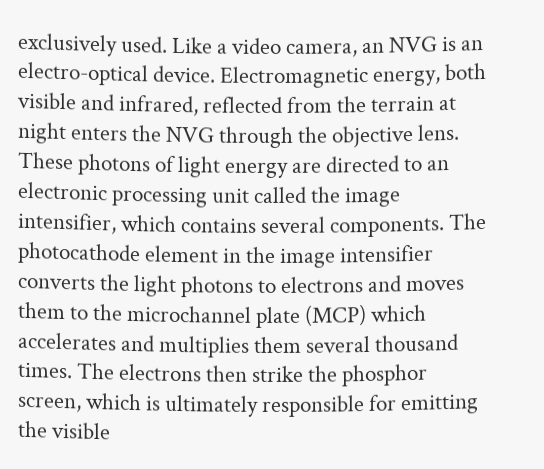exclusively used. Like a video camera, an NVG is an electro-optical device. Electromagnetic energy, both visible and infrared, reflected from the terrain at night enters the NVG through the objective lens. These photons of light energy are directed to an electronic processing unit called the image intensifier, which contains several components. The photocathode element in the image intensifier converts the light photons to electrons and moves them to the microchannel plate (MCP) which accelerates and multiplies them several thousand times. The electrons then strike the phosphor screen, which is ultimately responsible for emitting the visible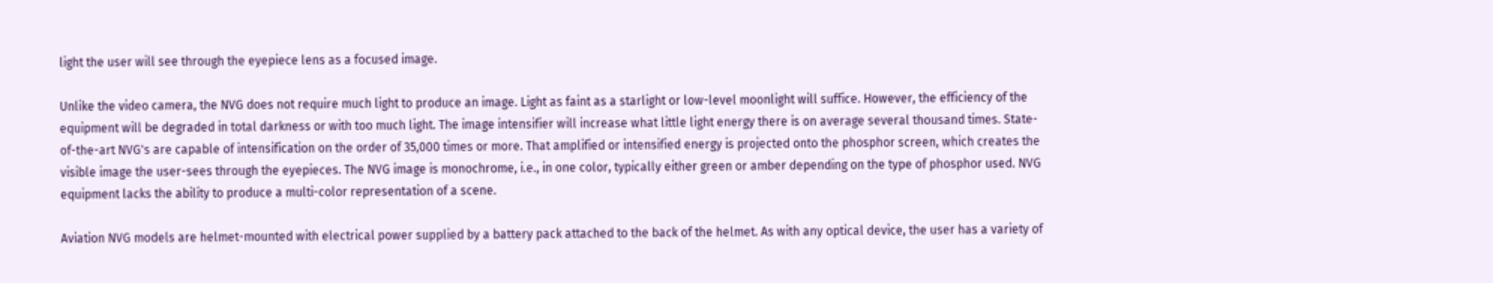light the user will see through the eyepiece lens as a focused image.

Unlike the video camera, the NVG does not require much light to produce an image. Light as faint as a starlight or low-level moonlight will suffice. However, the efficiency of the equipment will be degraded in total darkness or with too much light. The image intensifier will increase what little light energy there is on average several thousand times. State-of-the-art NVG's are capable of intensification on the order of 35,000 times or more. That amplified or intensified energy is projected onto the phosphor screen, which creates the visible image the user-sees through the eyepieces. The NVG image is monochrome, i.e., in one color, typically either green or amber depending on the type of phosphor used. NVG equipment lacks the ability to produce a multi-color representation of a scene.

Aviation NVG models are helmet-mounted with electrical power supplied by a battery pack attached to the back of the helmet. As with any optical device, the user has a variety of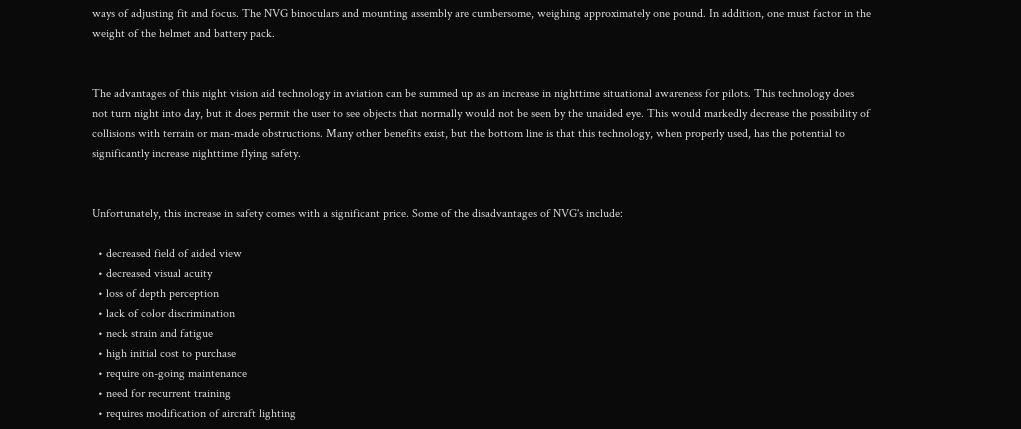ways of adjusting fit and focus. The NVG binoculars and mounting assembly are cumbersome, weighing approximately one pound. In addition, one must factor in the weight of the helmet and battery pack.


The advantages of this night vision aid technology in aviation can be summed up as an increase in nighttime situational awareness for pilots. This technology does not turn night into day, but it does permit the user to see objects that normally would not be seen by the unaided eye. This would markedly decrease the possibility of collisions with terrain or man-made obstructions. Many other benefits exist, but the bottom line is that this technology, when properly used, has the potential to significantly increase nighttime flying safety.


Unfortunately, this increase in safety comes with a significant price. Some of the disadvantages of NVG's include:

  • decreased field of aided view
  • decreased visual acuity
  • loss of depth perception
  • lack of color discrimination
  • neck strain and fatigue
  • high initial cost to purchase
  • require on-going maintenance
  • need for recurrent training
  • requires modification of aircraft lighting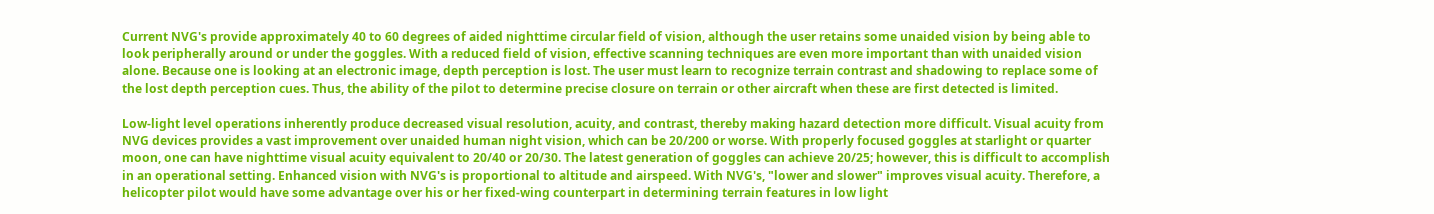Current NVG's provide approximately 40 to 60 degrees of aided nighttime circular field of vision, although the user retains some unaided vision by being able to look peripherally around or under the goggles. With a reduced field of vision, effective scanning techniques are even more important than with unaided vision alone. Because one is looking at an electronic image, depth perception is lost. The user must learn to recognize terrain contrast and shadowing to replace some of the lost depth perception cues. Thus, the ability of the pilot to determine precise closure on terrain or other aircraft when these are first detected is limited.

Low-light level operations inherently produce decreased visual resolution, acuity, and contrast, thereby making hazard detection more difficult. Visual acuity from NVG devices provides a vast improvement over unaided human night vision, which can be 20/200 or worse. With properly focused goggles at starlight or quarter moon, one can have nighttime visual acuity equivalent to 20/40 or 20/30. The latest generation of goggles can achieve 20/25; however, this is difficult to accomplish in an operational setting. Enhanced vision with NVG's is proportional to altitude and airspeed. With NVG's, "lower and slower" improves visual acuity. Therefore, a helicopter pilot would have some advantage over his or her fixed-wing counterpart in determining terrain features in low light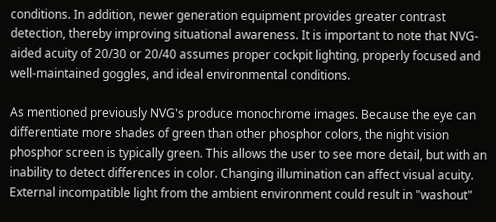conditions. In addition, newer generation equipment provides greater contrast detection, thereby improving situational awareness. It is important to note that NVG-aided acuity of 20/30 or 20/40 assumes proper cockpit lighting, properly focused and well-maintained goggles, and ideal environmental conditions.

As mentioned previously NVG's produce monochrome images. Because the eye can differentiate more shades of green than other phosphor colors, the night vision phosphor screen is typically green. This allows the user to see more detail, but with an inability to detect differences in color. Changing illumination can affect visual acuity. External incompatible light from the ambient environment could result in "washout"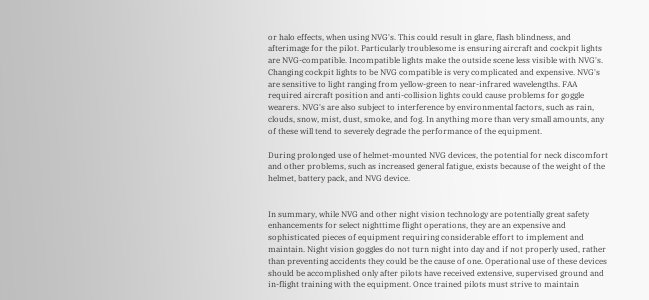or halo effects, when using NVG's. This could result in glare, flash blindness, and afterimage for the pilot. Particularly troublesome is ensuring aircraft and cockpit lights are NVG-compatible. Incompatible lights make the outside scene less visible with NVG's. Changing cockpit lights to be NVG compatible is very complicated and expensive. NVG's are sensitive to light ranging from yellow-green to near-infrared wavelengths. FAA required aircraft position and anti-collision lights could cause problems for goggle wearers. NVG's are also subject to interference by environmental factors, such as rain, clouds, snow, mist, dust, smoke, and fog. In anything more than very small amounts, any of these will tend to severely degrade the performance of the equipment.

During prolonged use of helmet-mounted NVG devices, the potential for neck discomfort and other problems, such as increased general fatigue, exists because of the weight of the helmet, battery pack, and NVG device.


In summary, while NVG and other night vision technology are potentially great safety enhancements for select nighttime flight operations, they are an expensive and sophisticated pieces of equipment requiring considerable effort to implement and maintain. Night vision goggles do not turn night into day and if not properly used, rather than preventing accidents they could be the cause of one. Operational use of these devices should be accomplished only after pilots have received extensive, supervised ground and in-flight training with the equipment. Once trained pilots must strive to maintain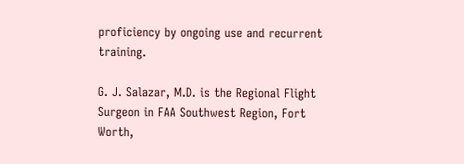proficiency by ongoing use and recurrent training.

G. J. Salazar, M.D. is the Regional Flight Surgeon in FAA Southwest Region, Fort Worth,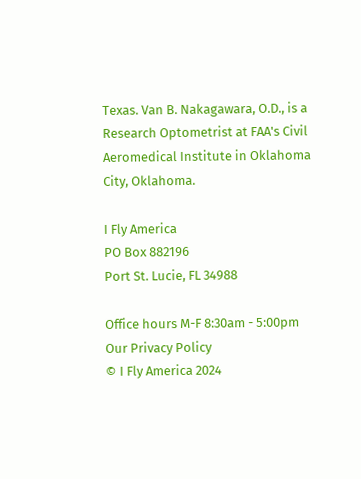Texas. Van B. Nakagawara, O.D., is a Research Optometrist at FAA's Civil Aeromedical Institute in Oklahoma City, Oklahoma.

I Fly America
PO Box 882196
Port St. Lucie, FL 34988

Office hours M-F 8:30am - 5:00pm
Our Privacy Policy
© I Fly America 2024